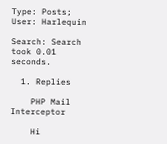Type: Posts; User: Harlequin

Search: Search took 0.01 seconds.

  1. Replies

    PHP Mail Interceptor

    Hi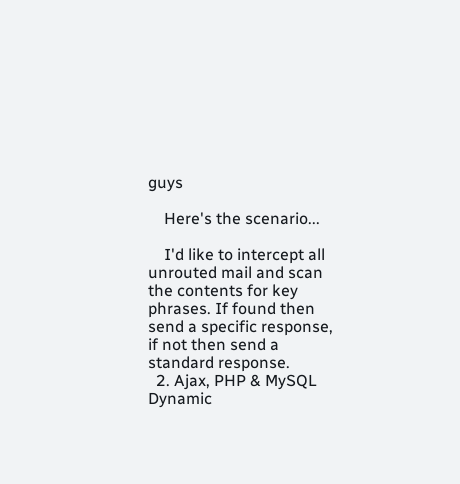guys

    Here's the scenario...

    I'd like to intercept all unrouted mail and scan the contents for key phrases. If found then send a specific response, if not then send a standard response.
  2. Ajax, PHP & MySQL Dynamic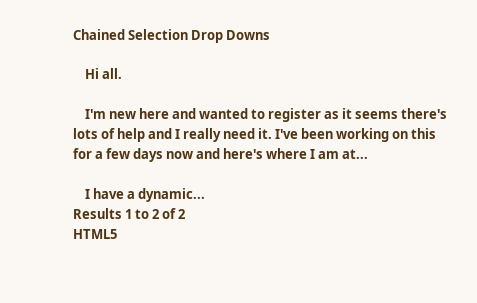Chained Selection Drop Downs

    Hi all.

    I'm new here and wanted to register as it seems there's lots of help and I really need it. I've been working on this for a few days now and here's where I am at...

    I have a dynamic...
Results 1 to 2 of 2
HTML5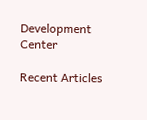Development Center

Recent Articles